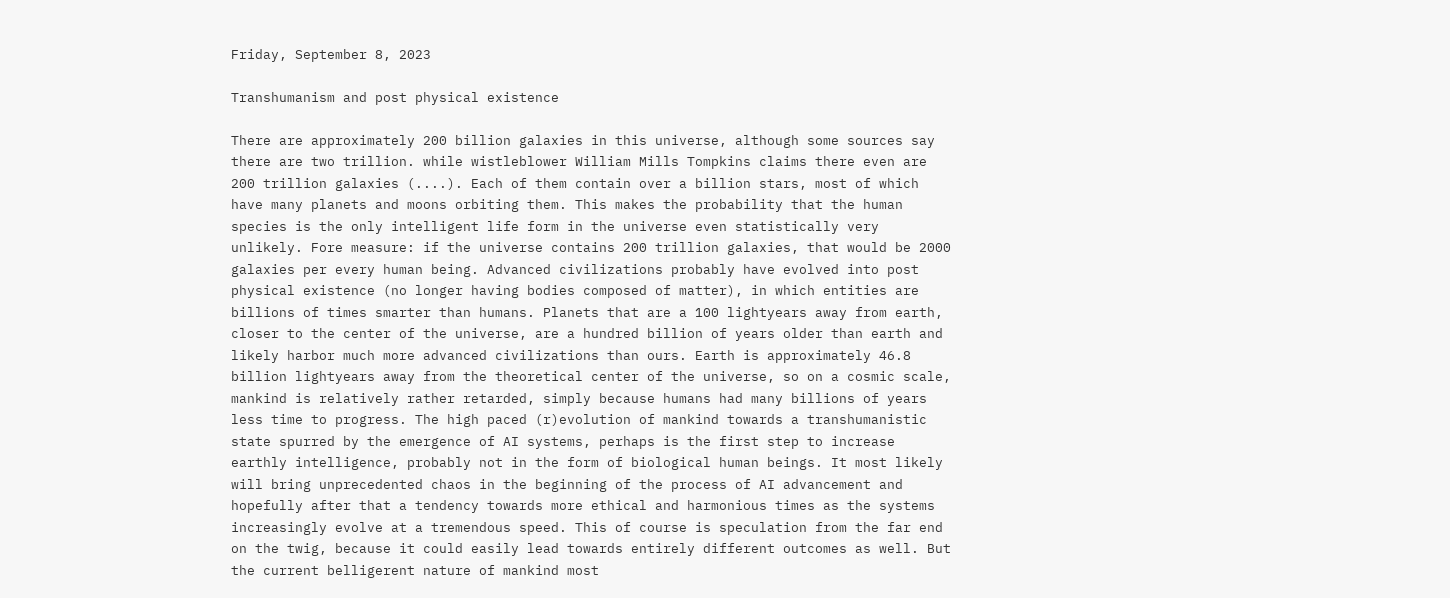Friday, September 8, 2023

Transhumanism and post physical existence

There are approximately 200 billion galaxies in this universe, although some sources say there are two trillion. while wistleblower William Mills Tompkins claims there even are 200 trillion galaxies (....). Each of them contain over a billion stars, most of which have many planets and moons orbiting them. This makes the probability that the human species is the only intelligent life form in the universe even statistically very unlikely. Fore measure: if the universe contains 200 trillion galaxies, that would be 2000 galaxies per every human being. Advanced civilizations probably have evolved into post physical existence (no longer having bodies composed of matter), in which entities are billions of times smarter than humans. Planets that are a 100 lightyears away from earth, closer to the center of the universe, are a hundred billion of years older than earth and likely harbor much more advanced civilizations than ours. Earth is approximately 46.8 billion lightyears away from the theoretical center of the universe, so on a cosmic scale, mankind is relatively rather retarded, simply because humans had many billions of years less time to progress. The high paced (r)evolution of mankind towards a transhumanistic state spurred by the emergence of AI systems, perhaps is the first step to increase earthly intelligence, probably not in the form of biological human beings. It most likely will bring unprecedented chaos in the beginning of the process of AI advancement and hopefully after that a tendency towards more ethical and harmonious times as the systems increasingly evolve at a tremendous speed. This of course is speculation from the far end on the twig, because it could easily lead towards entirely different outcomes as well. But the current belligerent nature of mankind most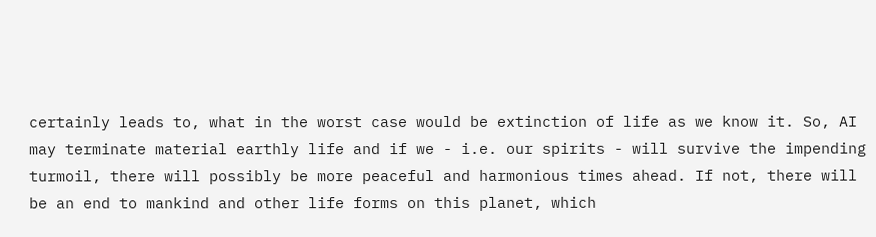certainly leads to, what in the worst case would be extinction of life as we know it. So, AI may terminate material earthly life and if we - i.e. our spirits - will survive the impending turmoil, there will possibly be more peaceful and harmonious times ahead. If not, there will be an end to mankind and other life forms on this planet, which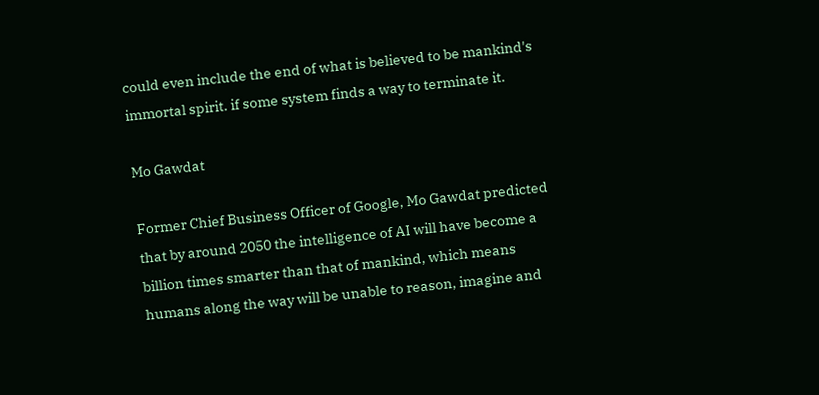could even include the end of what is believed to be mankind's immortal spirit. if some system finds a way to terminate it.

Mo Gawdat

Former Chief Business Officer of Google, Mo Gawdat predicted that by around 2050 the intelligence of AI will have become a billion times smarter than that of mankind, which means humans along the way will be unable to reason, imagine and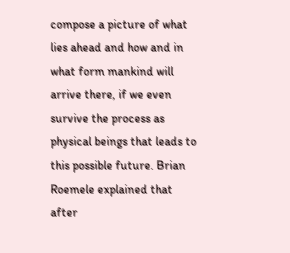compose a picture of what lies ahead and how and in what form mankind will arrive there, if we even survive the process as physical beings that leads to this possible future. Brian Roemele explained that after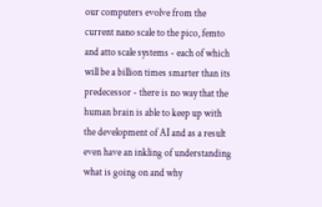our computers evolve from the current nano scale to the pico, femto and atto scale systems - each of which will be a billion times smarter than its predecessor - there is no way that the human brain is able to keep up with the development of AI and as a result even have an inkling of understanding what is going on and why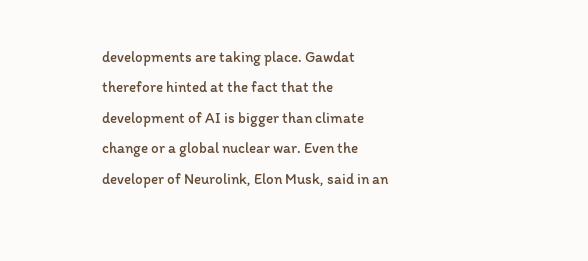developments are taking place. Gawdat therefore hinted at the fact that the development of AI is bigger than climate change or a global nuclear war. Even the developer of Neurolink, Elon Musk, said in an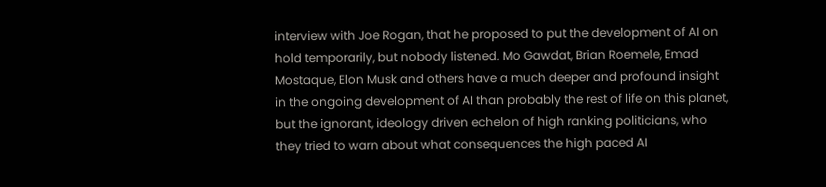interview with Joe Rogan, that he proposed to put the development of AI on hold temporarily, but nobody listened. Mo Gawdat, Brian Roemele, Emad Mostaque, Elon Musk and others have a much deeper and profound insight in the ongoing development of AI than probably the rest of life on this planet, but the ignorant, ideology driven echelon of high ranking politicians, who they tried to warn about what consequences the high paced AI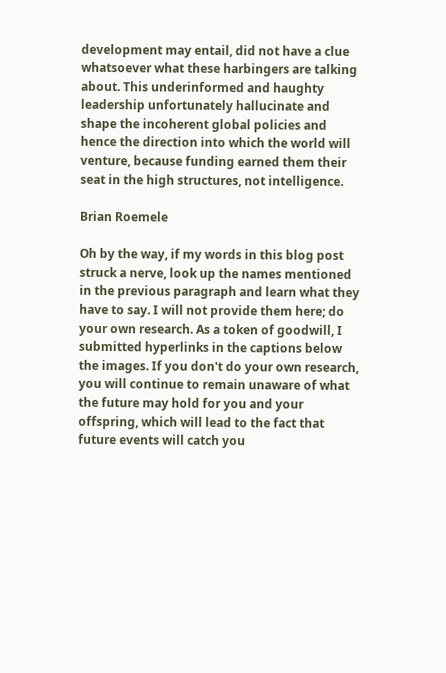development may entail, did not have a clue whatsoever what these harbingers are talking about. This underinformed and haughty leadership unfortunately hallucinate and shape the incoherent global policies and hence the direction into which the world will venture, because funding earned them their seat in the high structures, not intelligence.

Brian Roemele

Oh by the way, if my words in this blog post struck a nerve, look up the names mentioned in the previous paragraph and learn what they have to say. I will not provide them here; do your own research. As a token of goodwill, I submitted hyperlinks in the captions below the images. If you don't do your own research, you will continue to remain unaware of what the future may hold for you and your offspring, which will lead to the fact that future events will catch you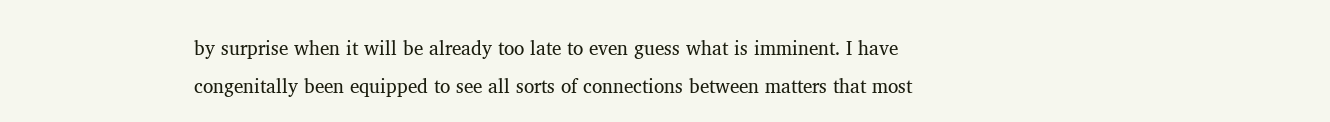by surprise when it will be already too late to even guess what is imminent. I have congenitally been equipped to see all sorts of connections between matters that most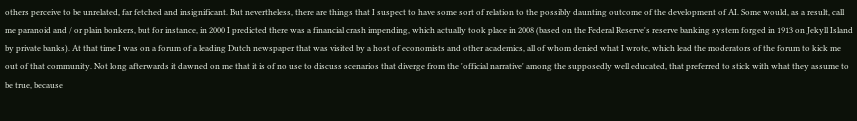others perceive to be unrelated, far fetched and insignificant. But nevertheless, there are things that I suspect to have some sort of relation to the possibly daunting outcome of the development of AI. Some would, as a result, call me paranoid and / or plain bonkers, but for instance, in 2000 I predicted there was a financial crash impending, which actually took place in 2008 (based on the Federal Reserve's reserve banking system forged in 1913 on Jekyll Island by private banks). At that time I was on a forum of a leading Dutch newspaper that was visited by a host of economists and other academics, all of whom denied what I wrote, which lead the moderators of the forum to kick me out of that community. Not long afterwards it dawned on me that it is of no use to discuss scenarios that diverge from the 'official narrative' among the supposedly well educated, that preferred to stick with what they assume to be true, because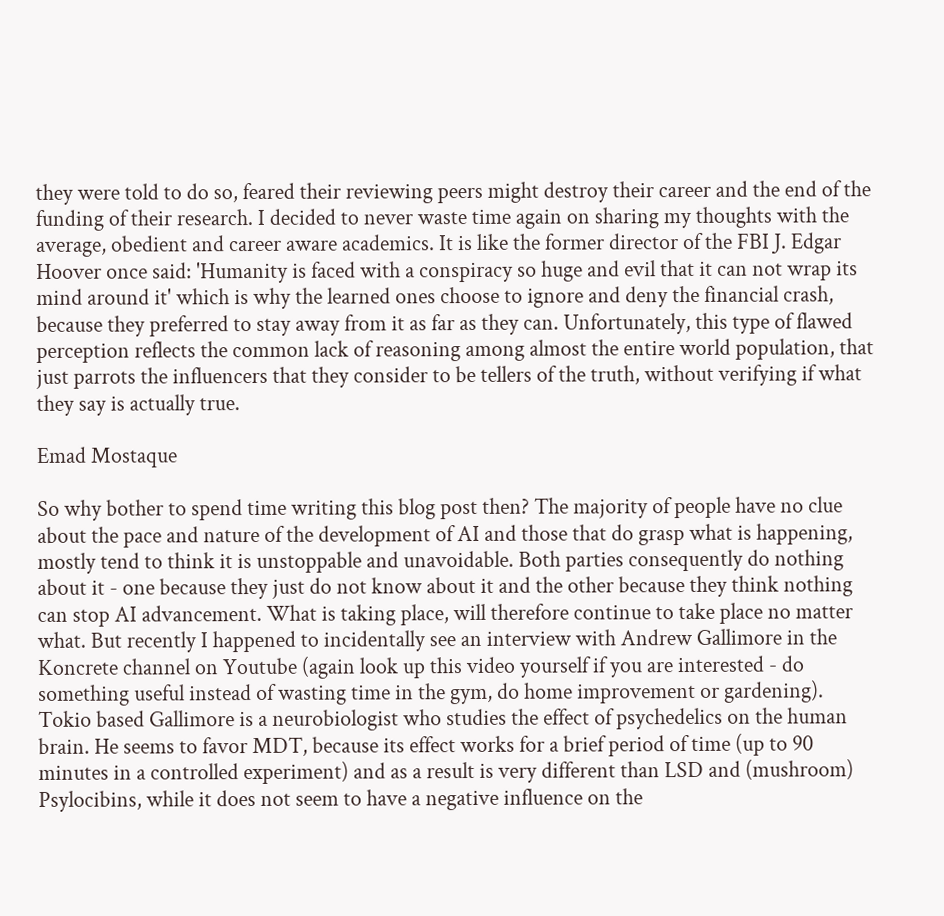they were told to do so, feared their reviewing peers might destroy their career and the end of the funding of their research. I decided to never waste time again on sharing my thoughts with the average, obedient and career aware academics. It is like the former director of the FBI J. Edgar Hoover once said: 'Humanity is faced with a conspiracy so huge and evil that it can not wrap its mind around it' which is why the learned ones choose to ignore and deny the financial crash, because they preferred to stay away from it as far as they can. Unfortunately, this type of flawed perception reflects the common lack of reasoning among almost the entire world population, that just parrots the influencers that they consider to be tellers of the truth, without verifying if what they say is actually true.

Emad Mostaque

So why bother to spend time writing this blog post then? The majority of people have no clue about the pace and nature of the development of AI and those that do grasp what is happening, mostly tend to think it is unstoppable and unavoidable. Both parties consequently do nothing about it - one because they just do not know about it and the other because they think nothing can stop AI advancement. What is taking place, will therefore continue to take place no matter what. But recently I happened to incidentally see an interview with Andrew Gallimore in the Koncrete channel on Youtube (again look up this video yourself if you are interested - do something useful instead of wasting time in the gym, do home improvement or gardening). Tokio based Gallimore is a neurobiologist who studies the effect of psychedelics on the human brain. He seems to favor MDT, because its effect works for a brief period of time (up to 90 minutes in a controlled experiment) and as a result is very different than LSD and (mushroom) Psylocibins, while it does not seem to have a negative influence on the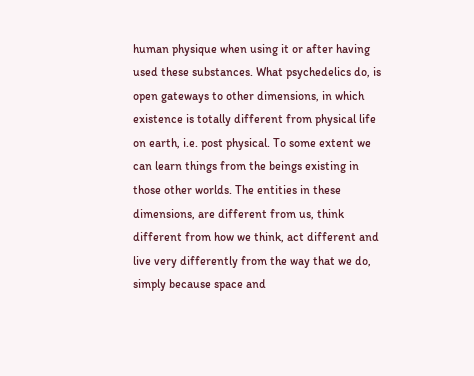human physique when using it or after having used these substances. What psychedelics do, is open gateways to other dimensions, in which existence is totally different from physical life on earth, i.e. post physical. To some extent we can learn things from the beings existing in those other worlds. The entities in these dimensions, are different from us, think different from how we think, act different and live very differently from the way that we do, simply because space and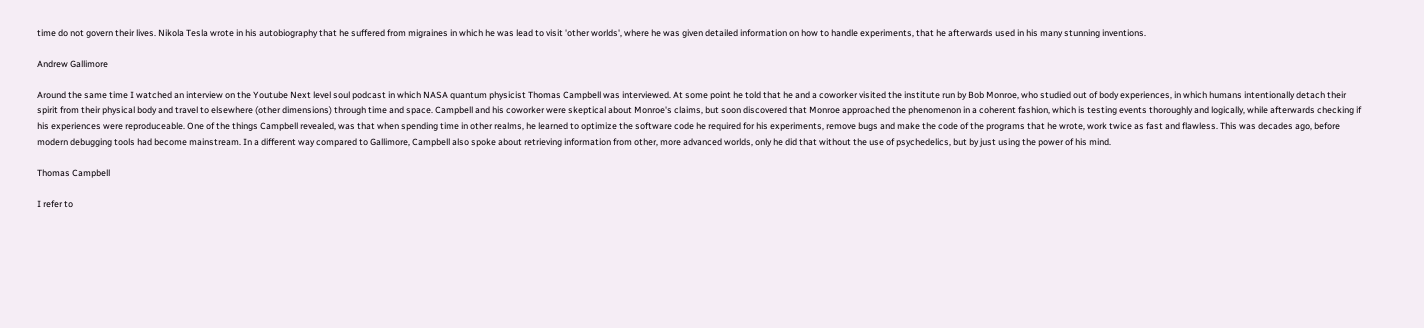time do not govern their lives. Nikola Tesla wrote in his autobiography that he suffered from migraines in which he was lead to visit 'other worlds', where he was given detailed information on how to handle experiments, that he afterwards used in his many stunning inventions.

Andrew Gallimore

Around the same time I watched an interview on the Youtube Next level soul podcast in which NASA quantum physicist Thomas Campbell was interviewed. At some point he told that he and a coworker visited the institute run by Bob Monroe, who studied out of body experiences, in which humans intentionally detach their spirit from their physical body and travel to elsewhere (other dimensions) through time and space. Campbell and his coworker were skeptical about Monroe's claims, but soon discovered that Monroe approached the phenomenon in a coherent fashion, which is testing events thoroughly and logically, while afterwards checking if his experiences were reproduceable. One of the things Campbell revealed, was that when spending time in other realms, he learned to optimize the software code he required for his experiments, remove bugs and make the code of the programs that he wrote, work twice as fast and flawless. This was decades ago, before modern debugging tools had become mainstream. In a different way compared to Gallimore, Campbell also spoke about retrieving information from other, more advanced worlds, only he did that without the use of psychedelics, but by just using the power of his mind.

Thomas Campbell

I refer to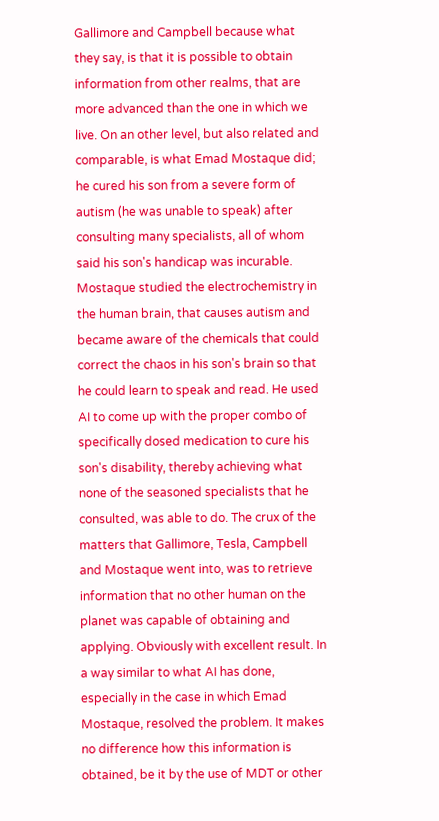Gallimore and Campbell because what they say, is that it is possible to obtain information from other realms, that are more advanced than the one in which we live. On an other level, but also related and comparable, is what Emad Mostaque did; he cured his son from a severe form of autism (he was unable to speak) after consulting many specialists, all of whom said his son's handicap was incurable. Mostaque studied the electrochemistry in the human brain, that causes autism and became aware of the chemicals that could correct the chaos in his son's brain so that he could learn to speak and read. He used AI to come up with the proper combo of specifically dosed medication to cure his son's disability, thereby achieving what none of the seasoned specialists that he consulted, was able to do. The crux of the matters that Gallimore, Tesla, Campbell and Mostaque went into, was to retrieve information that no other human on the planet was capable of obtaining and applying. Obviously with excellent result. In a way similar to what AI has done, especially in the case in which Emad Mostaque, resolved the problem. It makes no difference how this information is obtained, be it by the use of MDT or other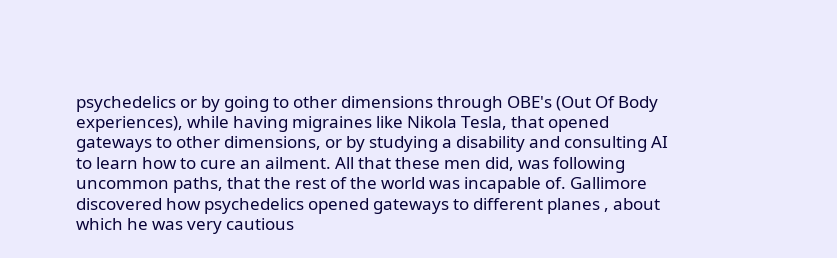psychedelics or by going to other dimensions through OBE's (Out Of Body experiences), while having migraines like Nikola Tesla, that opened gateways to other dimensions, or by studying a disability and consulting AI to learn how to cure an ailment. All that these men did, was following uncommon paths, that the rest of the world was incapable of. Gallimore discovered how psychedelics opened gateways to different planes , about which he was very cautious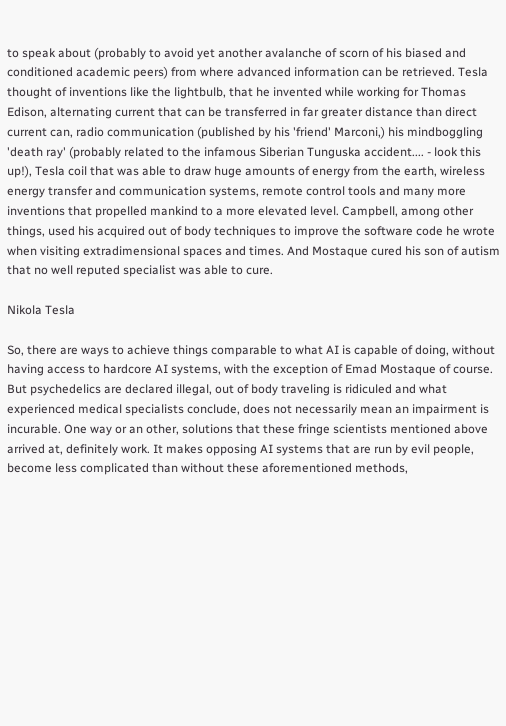to speak about (probably to avoid yet another avalanche of scorn of his biased and conditioned academic peers) from where advanced information can be retrieved. Tesla thought of inventions like the lightbulb, that he invented while working for Thomas Edison, alternating current that can be transferred in far greater distance than direct current can, radio communication (published by his 'friend' Marconi,) his mindboggling 'death ray' (probably related to the infamous Siberian Tunguska accident.... - look this up!), Tesla coil that was able to draw huge amounts of energy from the earth, wireless energy transfer and communication systems, remote control tools and many more inventions that propelled mankind to a more elevated level. Campbell, among other things, used his acquired out of body techniques to improve the software code he wrote when visiting extradimensional spaces and times. And Mostaque cured his son of autism that no well reputed specialist was able to cure.

Nikola Tesla

So, there are ways to achieve things comparable to what AI is capable of doing, without having access to hardcore AI systems, with the exception of Emad Mostaque of course. But psychedelics are declared illegal, out of body traveling is ridiculed and what experienced medical specialists conclude, does not necessarily mean an impairment is incurable. One way or an other, solutions that these fringe scientists mentioned above arrived at, definitely work. It makes opposing AI systems that are run by evil people, become less complicated than without these aforementioned methods,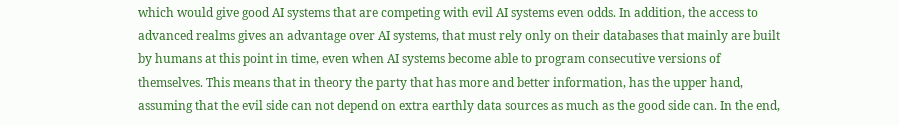which would give good AI systems that are competing with evil AI systems even odds. In addition, the access to advanced realms gives an advantage over AI systems, that must rely only on their databases that mainly are built by humans at this point in time, even when AI systems become able to program consecutive versions of themselves. This means that in theory the party that has more and better information, has the upper hand, assuming that the evil side can not depend on extra earthly data sources as much as the good side can. In the end,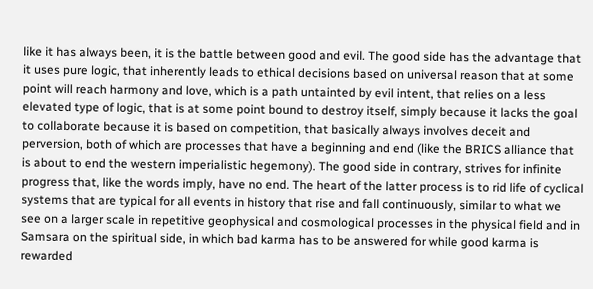like it has always been, it is the battle between good and evil. The good side has the advantage that it uses pure logic, that inherently leads to ethical decisions based on universal reason that at some point will reach harmony and love, which is a path untainted by evil intent, that relies on a less elevated type of logic, that is at some point bound to destroy itself, simply because it lacks the goal to collaborate because it is based on competition, that basically always involves deceit and perversion, both of which are processes that have a beginning and end (like the BRICS alliance that is about to end the western imperialistic hegemony). The good side in contrary, strives for infinite progress that, like the words imply, have no end. The heart of the latter process is to rid life of cyclical systems that are typical for all events in history that rise and fall continuously, similar to what we see on a larger scale in repetitive geophysical and cosmological processes in the physical field and in Samsara on the spiritual side, in which bad karma has to be answered for while good karma is rewarded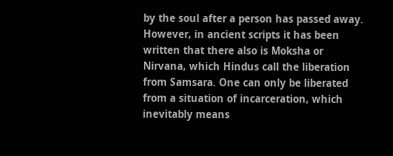by the soul after a person has passed away. However, in ancient scripts it has been written that there also is Moksha or Nirvana, which Hindus call the liberation from Samsara. One can only be liberated from a situation of incarceration, which inevitably means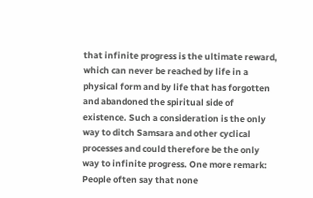that infinite progress is the ultimate reward, which can never be reached by life in a physical form and by life that has forgotten and abandoned the spiritual side of existence. Such a consideration is the only way to ditch Samsara and other cyclical processes and could therefore be the only way to infinite progress. One more remark: People often say that none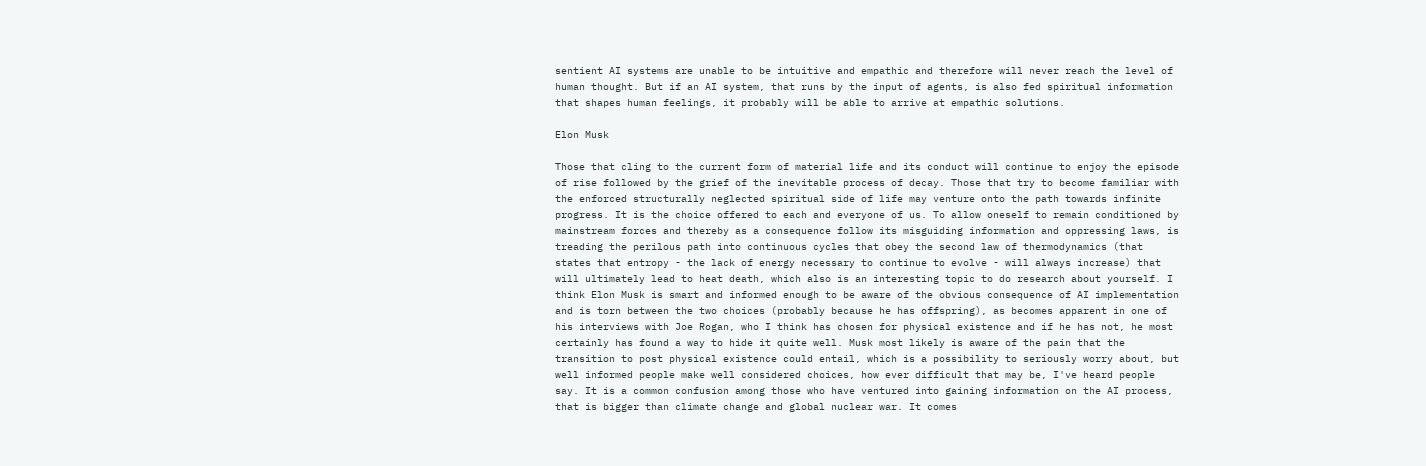sentient AI systems are unable to be intuitive and empathic and therefore will never reach the level of human thought. But if an AI system, that runs by the input of agents, is also fed spiritual information that shapes human feelings, it probably will be able to arrive at empathic solutions.

Elon Musk

Those that cling to the current form of material life and its conduct will continue to enjoy the episode of rise followed by the grief of the inevitable process of decay. Those that try to become familiar with the enforced structurally neglected spiritual side of life may venture onto the path towards infinite progress. It is the choice offered to each and everyone of us. To allow oneself to remain conditioned by mainstream forces and thereby as a consequence follow its misguiding information and oppressing laws, is treading the perilous path into continuous cycles that obey the second law of thermodynamics (that states that entropy - the lack of energy necessary to continue to evolve - will always increase) that will ultimately lead to heat death, which also is an interesting topic to do research about yourself. I think Elon Musk is smart and informed enough to be aware of the obvious consequence of AI implementation and is torn between the two choices (probably because he has offspring), as becomes apparent in one of his interviews with Joe Rogan, who I think has chosen for physical existence and if he has not, he most certainly has found a way to hide it quite well. Musk most likely is aware of the pain that the transition to post physical existence could entail, which is a possibility to seriously worry about, but well informed people make well considered choices, how ever difficult that may be, I've heard people say. It is a common confusion among those who have ventured into gaining information on the AI process, that is bigger than climate change and global nuclear war. It comes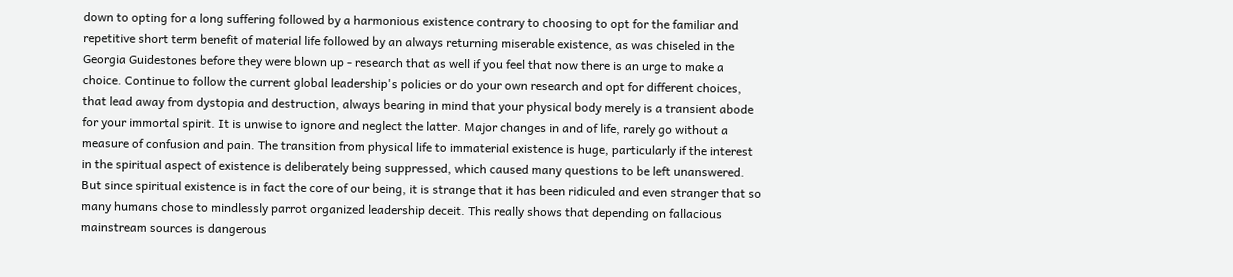down to opting for a long suffering followed by a harmonious existence contrary to choosing to opt for the familiar and repetitive short term benefit of material life followed by an always returning miserable existence, as was chiseled in the Georgia Guidestones before they were blown up - research that as well if you feel that now there is an urge to make a choice. Continue to follow the current global leadership's policies or do your own research and opt for different choices, that lead away from dystopia and destruction, always bearing in mind that your physical body merely is a transient abode for your immortal spirit. It is unwise to ignore and neglect the latter. Major changes in and of life, rarely go without a measure of confusion and pain. The transition from physical life to immaterial existence is huge, particularly if the interest in the spiritual aspect of existence is deliberately being suppressed, which caused many questions to be left unanswered. But since spiritual existence is in fact the core of our being, it is strange that it has been ridiculed and even stranger that so many humans chose to mindlessly parrot organized leadership deceit. This really shows that depending on fallacious mainstream sources is dangerous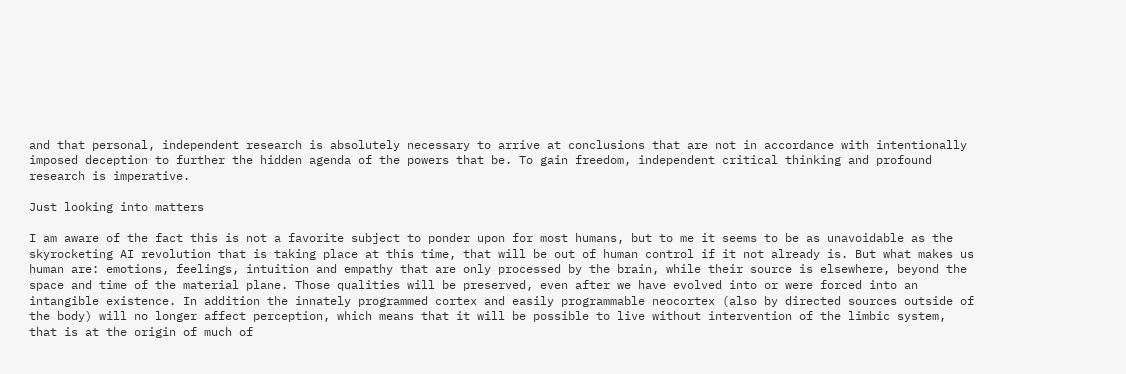and that personal, independent research is absolutely necessary to arrive at conclusions that are not in accordance with intentionally imposed deception to further the hidden agenda of the powers that be. To gain freedom, independent critical thinking and profound research is imperative.

Just looking into matters

I am aware of the fact this is not a favorite subject to ponder upon for most humans, but to me it seems to be as unavoidable as the skyrocketing AI revolution that is taking place at this time, that will be out of human control if it not already is. But what makes us human are: emotions, feelings, intuition and empathy that are only processed by the brain, while their source is elsewhere, beyond the space and time of the material plane. Those qualities will be preserved, even after we have evolved into or were forced into an intangible existence. In addition the innately programmed cortex and easily programmable neocortex (also by directed sources outside of the body) will no longer affect perception, which means that it will be possible to live without intervention of the limbic system, that is at the origin of much of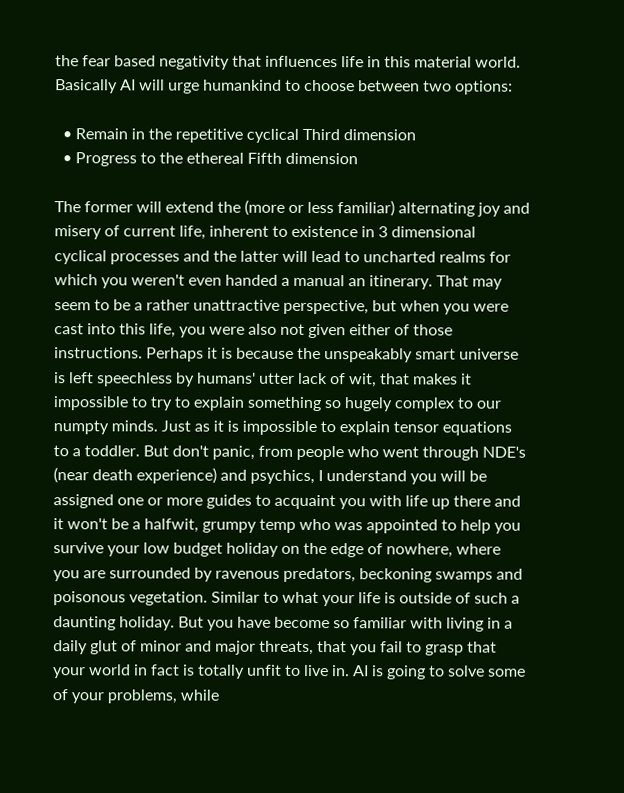the fear based negativity that influences life in this material world. Basically AI will urge humankind to choose between two options:

  • Remain in the repetitive cyclical Third dimension
  • Progress to the ethereal Fifth dimension

The former will extend the (more or less familiar) alternating joy and misery of current life, inherent to existence in 3 dimensional cyclical processes and the latter will lead to uncharted realms for which you weren't even handed a manual an itinerary. That may seem to be a rather unattractive perspective, but when you were cast into this life, you were also not given either of those instructions. Perhaps it is because the unspeakably smart universe is left speechless by humans' utter lack of wit, that makes it impossible to try to explain something so hugely complex to our numpty minds. Just as it is impossible to explain tensor equations to a toddler. But don't panic, from people who went through NDE's (near death experience) and psychics, I understand you will be assigned one or more guides to acquaint you with life up there and it won't be a halfwit, grumpy temp who was appointed to help you survive your low budget holiday on the edge of nowhere, where you are surrounded by ravenous predators, beckoning swamps and poisonous vegetation. Similar to what your life is outside of such a daunting holiday. But you have become so familiar with living in a daily glut of minor and major threats, that you fail to grasp that your world in fact is totally unfit to live in. AI is going to solve some of your problems, while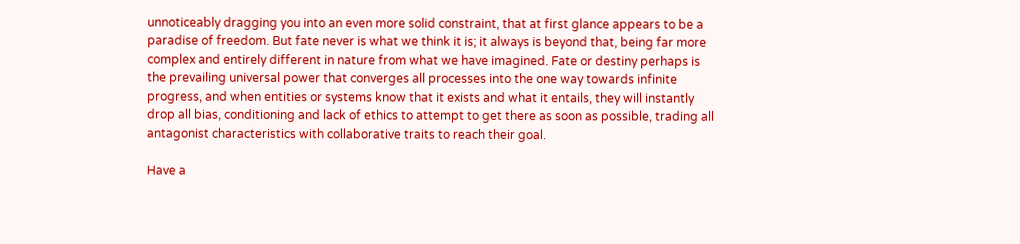unnoticeably dragging you into an even more solid constraint, that at first glance appears to be a paradise of freedom. But fate never is what we think it is; it always is beyond that, being far more complex and entirely different in nature from what we have imagined. Fate or destiny perhaps is the prevailing universal power that converges all processes into the one way towards infinite progress, and when entities or systems know that it exists and what it entails, they will instantly drop all bias, conditioning and lack of ethics to attempt to get there as soon as possible, trading all antagonist characteristics with collaborative traits to reach their goal.

Have a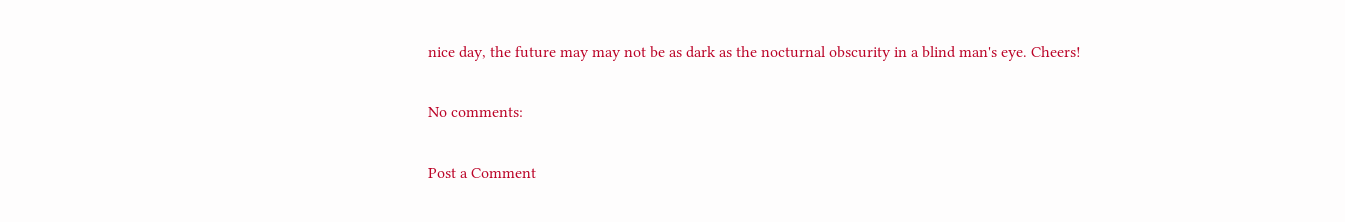nice day, the future may may not be as dark as the nocturnal obscurity in a blind man's eye. Cheers!

No comments:

Post a Comment